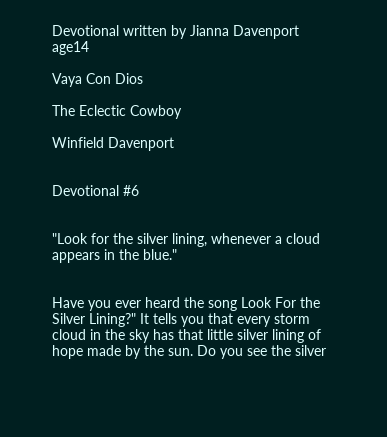Devotional written by Jianna Davenport age14

Vaya Con Dios

The Eclectic Cowboy

Winfield Davenport


Devotional #6


"Look for the silver lining, whenever a cloud appears in the blue."


Have you ever heard the song Look For the Silver Lining?" It tells you that every storm cloud in the sky has that little silver lining of hope made by the sun. Do you see the silver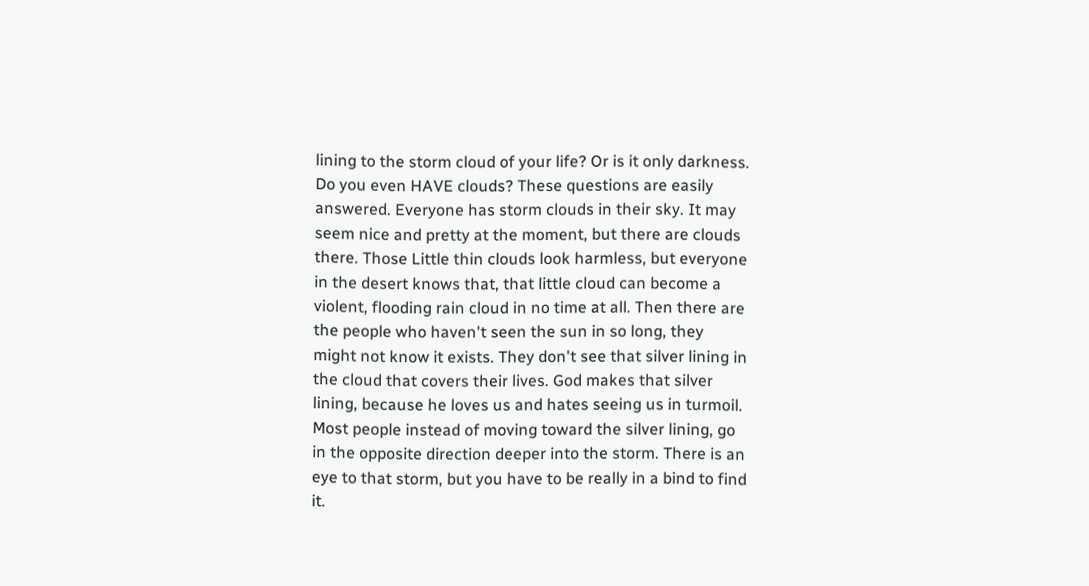lining to the storm cloud of your life? Or is it only darkness. Do you even HAVE clouds? These questions are easily answered. Everyone has storm clouds in their sky. It may seem nice and pretty at the moment, but there are clouds there. Those Little thin clouds look harmless, but everyone in the desert knows that, that little cloud can become a violent, flooding rain cloud in no time at all. Then there are the people who haven't seen the sun in so long, they might not know it exists. They don't see that silver lining in the cloud that covers their lives. God makes that silver lining, because he loves us and hates seeing us in turmoil. Most people instead of moving toward the silver lining, go in the opposite direction deeper into the storm. There is an eye to that storm, but you have to be really in a bind to find it.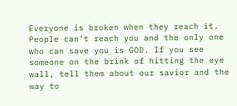Everyone is broken when they reach it. People can't reach you and the only one who can save you is GOD. If you see someone on the brink of hitting the eye wall, tell them about our savior and the way to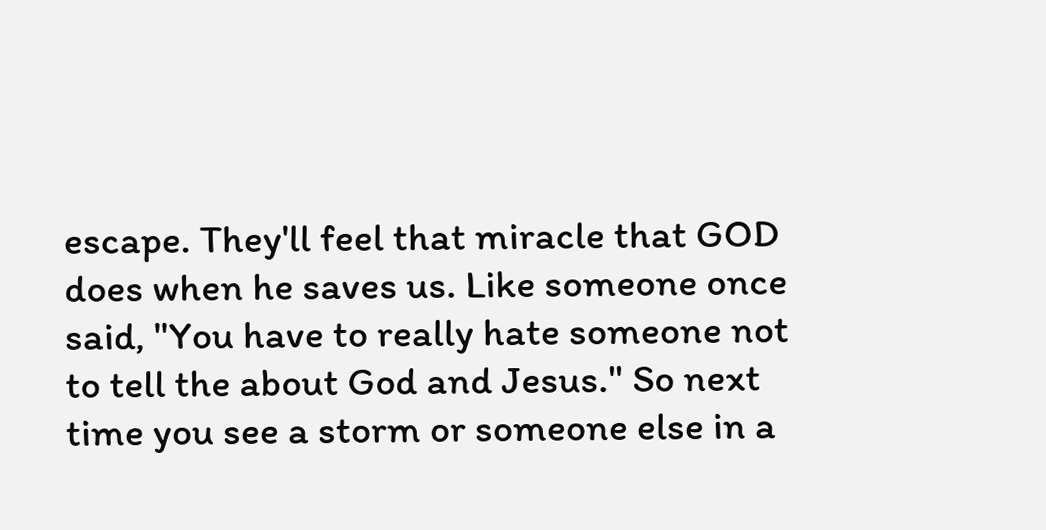escape. They'll feel that miracle that GOD does when he saves us. Like someone once said, "You have to really hate someone not to tell the about God and Jesus." So next time you see a storm or someone else in a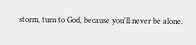storm, turn to God, because you'll never be alone.